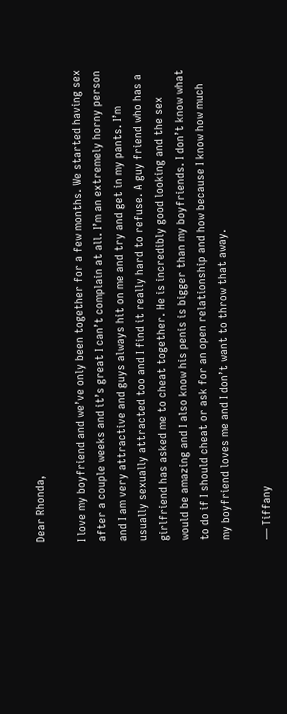Dear Rhonda,

I love my boyfriend and we’ve only been together for a few months. We started having sex after a couple weeks and it’s great I can’t complain at all. I’m an extremely horny person and I am very attractive and guys always hit on me and try and get in my pants. I’m usually sexually attracted too and I find it really hard to refuse. A guy friend who has a girlfriend has asked me to cheat together. He is incredibly good looking and the sex would be amazing and I also know his penis is bigger than my boyfriends. I don’t know what to do if I should cheat or ask for an open relationship and how because I know how much my boyfriend loves me and I don’t want to throw that away.

— Tiffany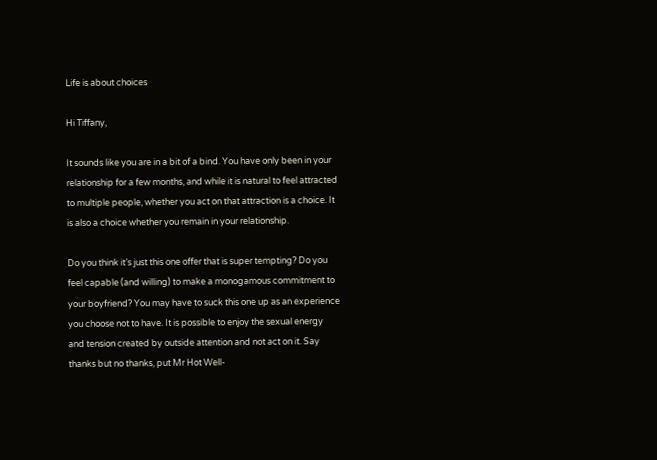Life is about choices

Hi Tiffany,

It sounds like you are in a bit of a bind. You have only been in your relationship for a few months, and while it is natural to feel attracted to multiple people, whether you act on that attraction is a choice. It is also a choice whether you remain in your relationship.

Do you think it’s just this one offer that is super tempting? Do you feel capable (and willing) to make a monogamous commitment to your boyfriend? You may have to suck this one up as an experience you choose not to have. It is possible to enjoy the sexual energy and tension created by outside attention and not act on it. Say thanks but no thanks, put Mr Hot Well-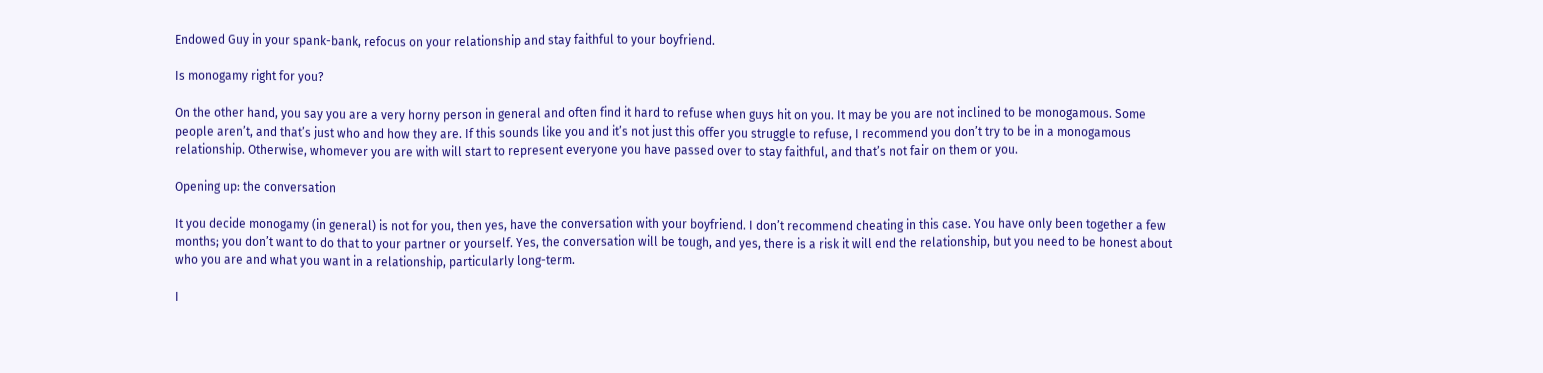Endowed Guy in your spank-bank, refocus on your relationship and stay faithful to your boyfriend.

Is monogamy right for you?

On the other hand, you say you are a very horny person in general and often find it hard to refuse when guys hit on you. It may be you are not inclined to be monogamous. Some people aren’t, and that’s just who and how they are. If this sounds like you and it’s not just this offer you struggle to refuse, I recommend you don’t try to be in a monogamous relationship. Otherwise, whomever you are with will start to represent everyone you have passed over to stay faithful, and that’s not fair on them or you.

Opening up: the conversation

It you decide monogamy (in general) is not for you, then yes, have the conversation with your boyfriend. I don’t recommend cheating in this case. You have only been together a few months; you don’t want to do that to your partner or yourself. Yes, the conversation will be tough, and yes, there is a risk it will end the relationship, but you need to be honest about who you are and what you want in a relationship, particularly long-term.

I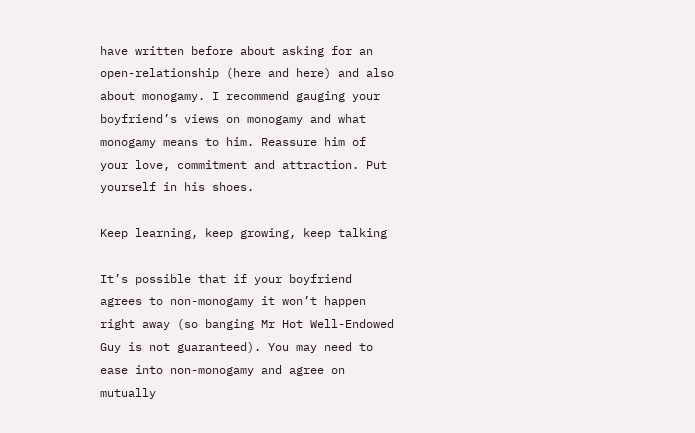have written before about asking for an open-relationship (here and here) and also about monogamy. I recommend gauging your boyfriend’s views on monogamy and what monogamy means to him. Reassure him of your love, commitment and attraction. Put yourself in his shoes.

Keep learning, keep growing, keep talking

It’s possible that if your boyfriend agrees to non-monogamy it won’t happen right away (so banging Mr Hot Well-Endowed Guy is not guaranteed). You may need to ease into non-monogamy and agree on mutually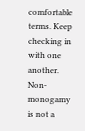comfortable terms. Keep checking in with one another. Non-monogamy is not a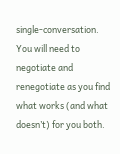single-conversation. You will need to negotiate and renegotiate as you find what works (and what doesn’t) for you both.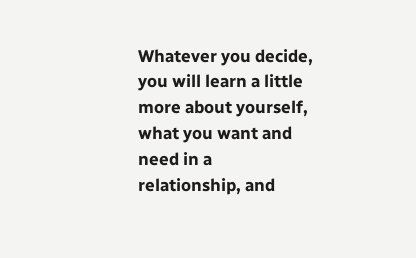Whatever you decide, you will learn a little more about yourself, what you want and need in a relationship, and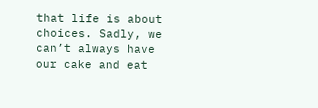that life is about choices. Sadly, we can’t always have our cake and eat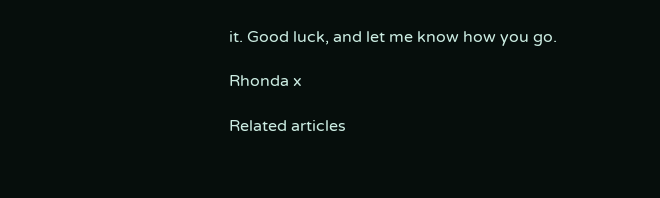it. Good luck, and let me know how you go.

Rhonda x

Related articles